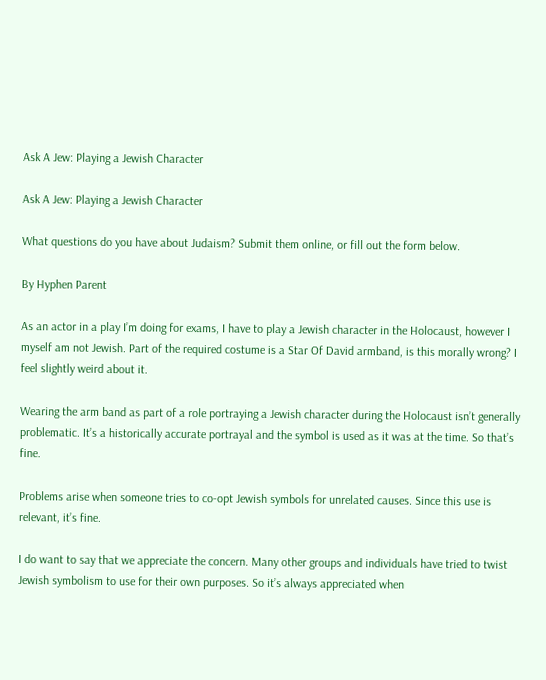Ask A Jew: Playing a Jewish Character

Ask A Jew: Playing a Jewish Character

What questions do you have about Judaism? Submit them online, or fill out the form below.

By Hyphen Parent

As an actor in a play I’m doing for exams, I have to play a Jewish character in the Holocaust, however I myself am not Jewish. Part of the required costume is a Star Of David armband, is this morally wrong? I feel slightly weird about it.

Wearing the arm band as part of a role portraying a Jewish character during the Holocaust isn’t generally problematic. It’s a historically accurate portrayal and the symbol is used as it was at the time. So that’s fine.

Problems arise when someone tries to co-opt Jewish symbols for unrelated causes. Since this use is relevant, it’s fine.

I do want to say that we appreciate the concern. Many other groups and individuals have tried to twist Jewish symbolism to use for their own purposes. So it’s always appreciated when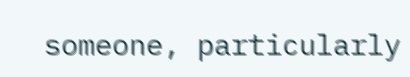someone, particularly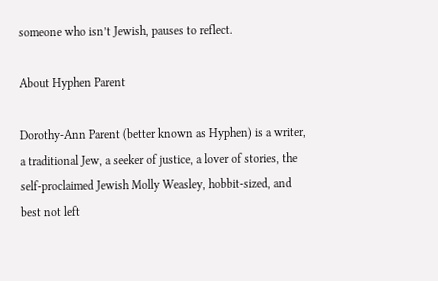someone who isn’t Jewish, pauses to reflect.

About Hyphen Parent

Dorothy-Ann Parent (better known as Hyphen) is a writer, a traditional Jew, a seeker of justice, a lover of stories, the self-proclaimed Jewish Molly Weasley, hobbit-sized, and best not left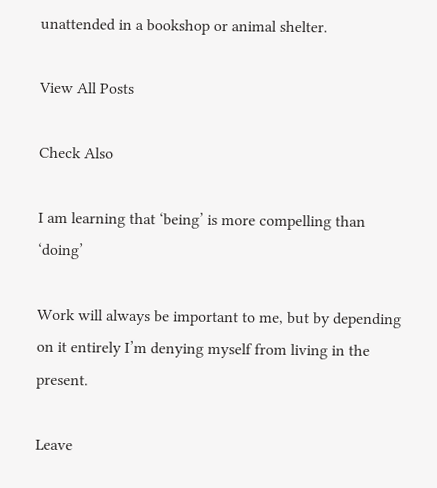unattended in a bookshop or animal shelter.

View All Posts

Check Also

I am learning that ‘being’ is more compelling than ‘doing’

Work will always be important to me, but by depending on it entirely I’m denying myself from living in the present.

Leave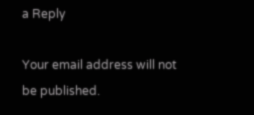a Reply

Your email address will not be published.